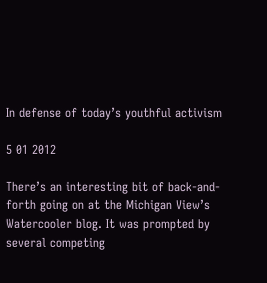In defense of today’s youthful activism

5 01 2012

There’s an interesting bit of back-and-forth going on at the Michigan View’s Watercooler blog. It was prompted by several competing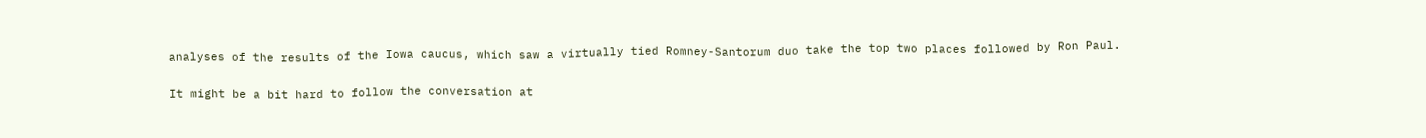analyses of the results of the Iowa caucus, which saw a virtually tied Romney-Santorum duo take the top two places followed by Ron Paul.

It might be a bit hard to follow the conversation at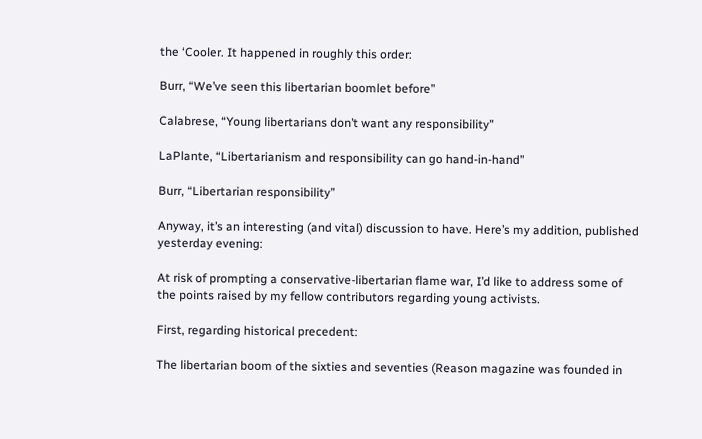the ‘Cooler. It happened in roughly this order:

Burr, “We’ve seen this libertarian boomlet before”

Calabrese, “Young libertarians don’t want any responsibility”

LaPlante, “Libertarianism and responsibility can go hand-in-hand”

Burr, “Libertarian responsibility”

Anyway, it’s an interesting (and vital) discussion to have. Here’s my addition, published yesterday evening:

At risk of prompting a conservative-libertarian flame war, I’d like to address some of the points raised by my fellow contributors regarding young activists.

First, regarding historical precedent:

The libertarian boom of the sixties and seventies (Reason magazine was founded in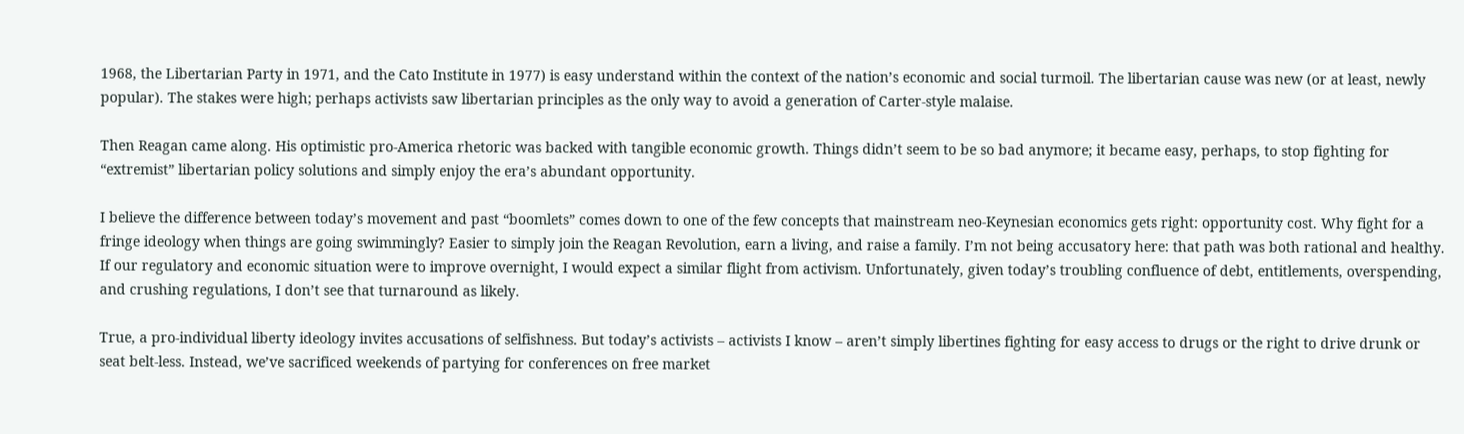1968, the Libertarian Party in 1971, and the Cato Institute in 1977) is easy understand within the context of the nation’s economic and social turmoil. The libertarian cause was new (or at least, newly popular). The stakes were high; perhaps activists saw libertarian principles as the only way to avoid a generation of Carter-style malaise.

Then Reagan came along. His optimistic pro-America rhetoric was backed with tangible economic growth. Things didn’t seem to be so bad anymore; it became easy, perhaps, to stop fighting for “extremist” libertarian policy solutions and simply enjoy the era’s abundant opportunity.

I believe the difference between today’s movement and past “boomlets” comes down to one of the few concepts that mainstream neo-Keynesian economics gets right: opportunity cost. Why fight for a fringe ideology when things are going swimmingly? Easier to simply join the Reagan Revolution, earn a living, and raise a family. I’m not being accusatory here: that path was both rational and healthy. If our regulatory and economic situation were to improve overnight, I would expect a similar flight from activism. Unfortunately, given today’s troubling confluence of debt, entitlements, overspending, and crushing regulations, I don’t see that turnaround as likely.

True, a pro-individual liberty ideology invites accusations of selfishness. But today’s activists – activists I know – aren’t simply libertines fighting for easy access to drugs or the right to drive drunk or seat belt-less. Instead, we’ve sacrificed weekends of partying for conferences on free market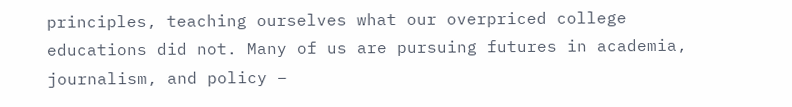principles, teaching ourselves what our overpriced college educations did not. Many of us are pursuing futures in academia, journalism, and policy –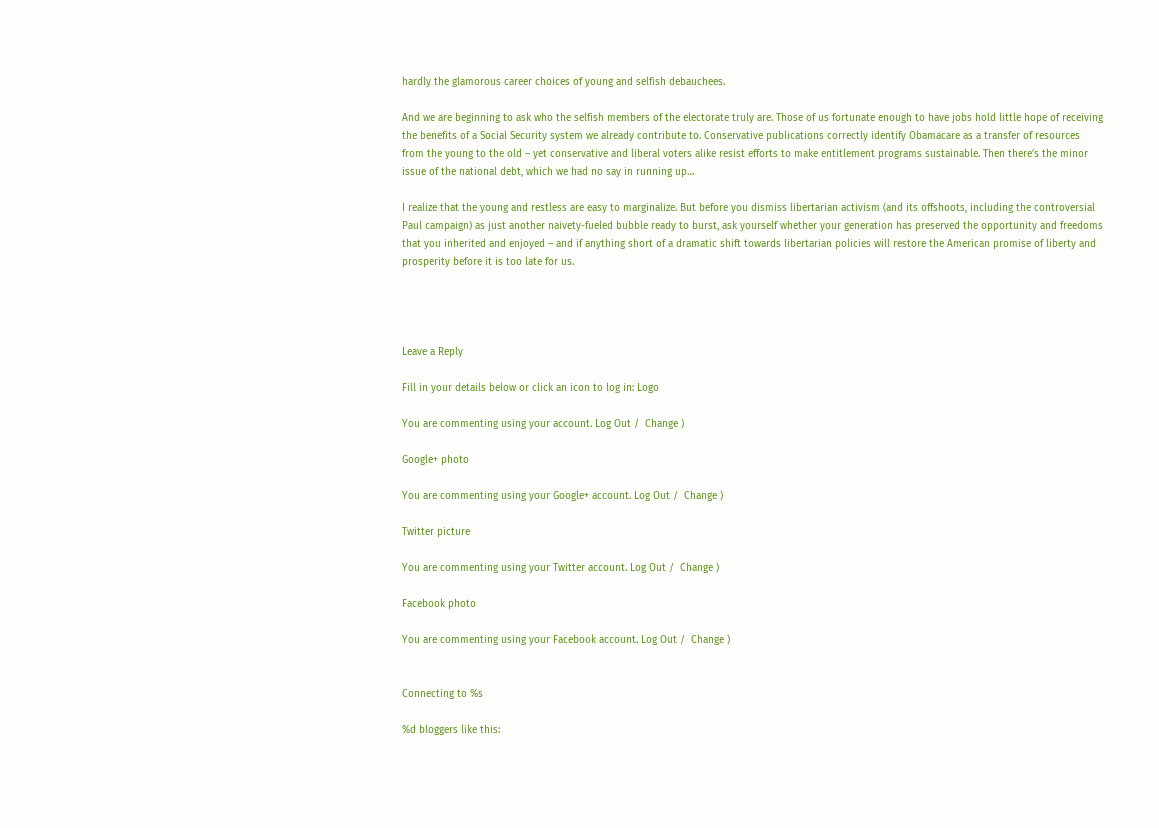hardly the glamorous career choices of young and selfish debauchees.

And we are beginning to ask who the selfish members of the electorate truly are. Those of us fortunate enough to have jobs hold little hope of receiving the benefits of a Social Security system we already contribute to. Conservative publications correctly identify Obamacare as a transfer of resources from the young to the old – yet conservative and liberal voters alike resist efforts to make entitlement programs sustainable. Then there’s the minor issue of the national debt, which we had no say in running up…

I realize that the young and restless are easy to marginalize. But before you dismiss libertarian activism (and its offshoots, including the controversial Paul campaign) as just another naivety-fueled bubble ready to burst, ask yourself whether your generation has preserved the opportunity and freedoms that you inherited and enjoyed – and if anything short of a dramatic shift towards libertarian policies will restore the American promise of liberty and prosperity before it is too late for us.




Leave a Reply

Fill in your details below or click an icon to log in: Logo

You are commenting using your account. Log Out /  Change )

Google+ photo

You are commenting using your Google+ account. Log Out /  Change )

Twitter picture

You are commenting using your Twitter account. Log Out /  Change )

Facebook photo

You are commenting using your Facebook account. Log Out /  Change )


Connecting to %s

%d bloggers like this: